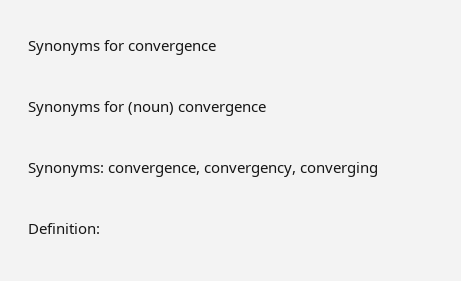Synonyms for convergence

Synonyms for (noun) convergence

Synonyms: convergence, convergency, converging

Definition: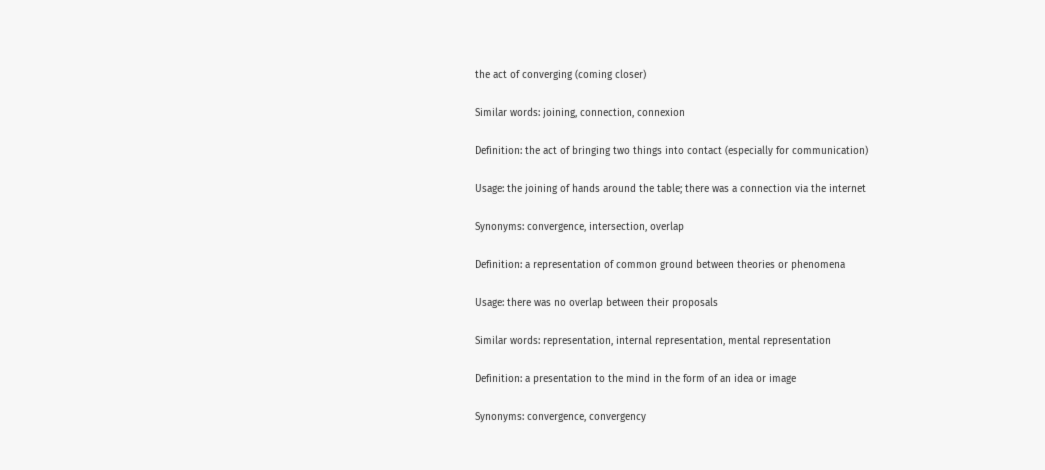the act of converging (coming closer)

Similar words: joining, connection, connexion

Definition: the act of bringing two things into contact (especially for communication)

Usage: the joining of hands around the table; there was a connection via the internet

Synonyms: convergence, intersection, overlap

Definition: a representation of common ground between theories or phenomena

Usage: there was no overlap between their proposals

Similar words: representation, internal representation, mental representation

Definition: a presentation to the mind in the form of an idea or image

Synonyms: convergence, convergency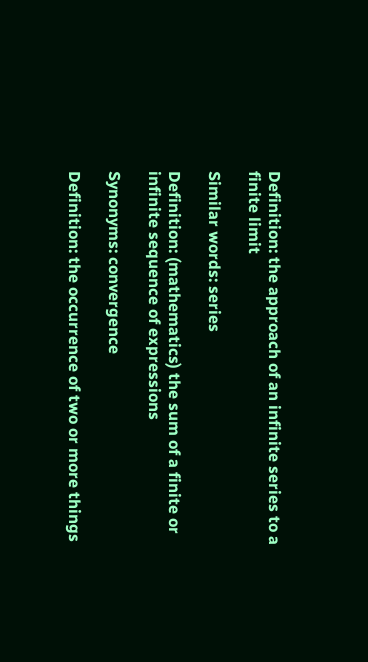Definition: the approach of an infinite series to a finite limit

Similar words: series

Definition: (mathematics) the sum of a finite or infinite sequence of expressions

Synonyms: convergence

Definition: the occurrence of two or more things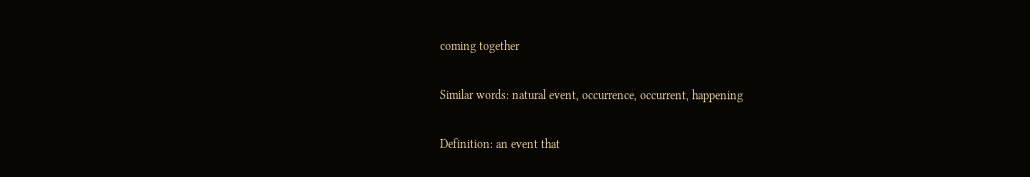coming together

Similar words: natural event, occurrence, occurrent, happening

Definition: an event that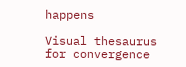happens

Visual thesaurus for convergence